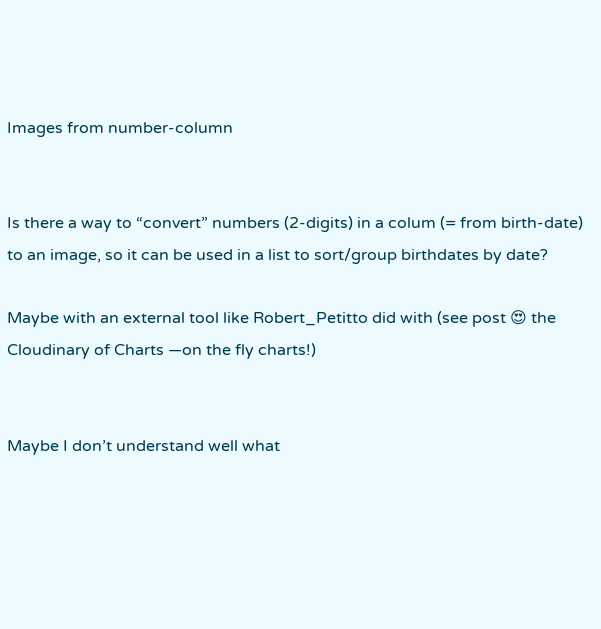Images from number-column


Is there a way to “convert” numbers (2-digits) in a colum (= from birth-date) to an image, so it can be used in a list to sort/group birthdates by date?

Maybe with an external tool like Robert_Petitto did with (see post 😍 the Cloudinary of Charts —on the fly charts!)


Maybe I don’t understand well what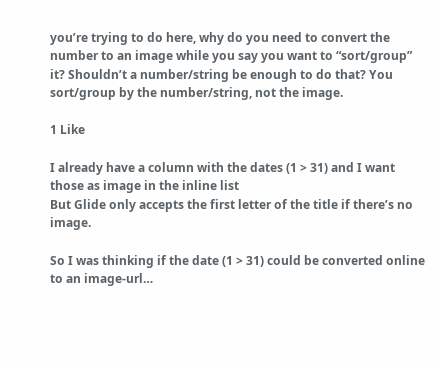you’re trying to do here, why do you need to convert the number to an image while you say you want to “sort/group” it? Shouldn’t a number/string be enough to do that? You sort/group by the number/string, not the image.

1 Like

I already have a column with the dates (1 > 31) and I want those as image in the inline list
But Glide only accepts the first letter of the title if there’s no image.

So I was thinking if the date (1 > 31) could be converted online to an image-url…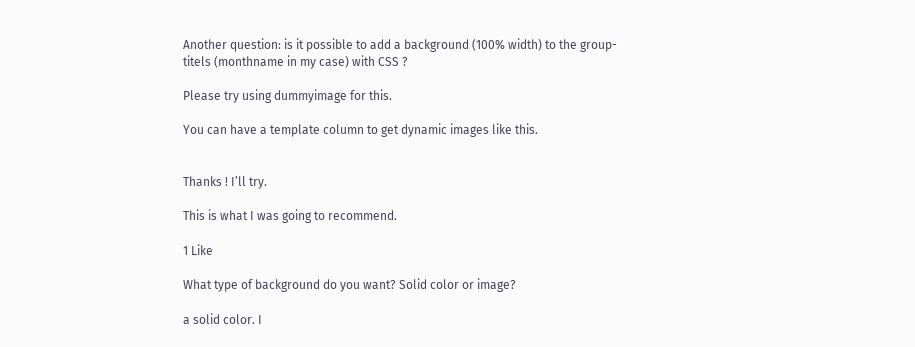Another question: is it possible to add a background (100% width) to the group-titels (monthname in my case) with CSS ?

Please try using dummyimage for this.

You can have a template column to get dynamic images like this.


Thanks ! I’ll try.

This is what I was going to recommend.

1 Like

What type of background do you want? Solid color or image?

a solid color. I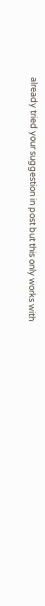already tried your suggestion in post but this only works with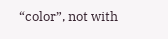“color”, not with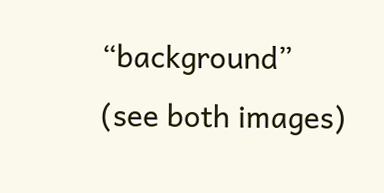“background” (see both images)